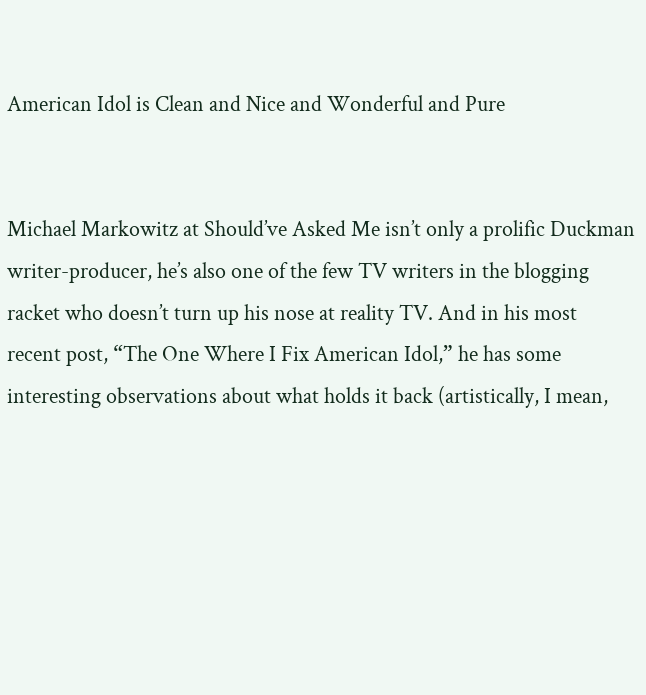American Idol is Clean and Nice and Wonderful and Pure


Michael Markowitz at Should’ve Asked Me isn’t only a prolific Duckman writer-producer, he’s also one of the few TV writers in the blogging racket who doesn’t turn up his nose at reality TV. And in his most recent post, “The One Where I Fix American Idol,” he has some interesting observations about what holds it back (artistically, I mean,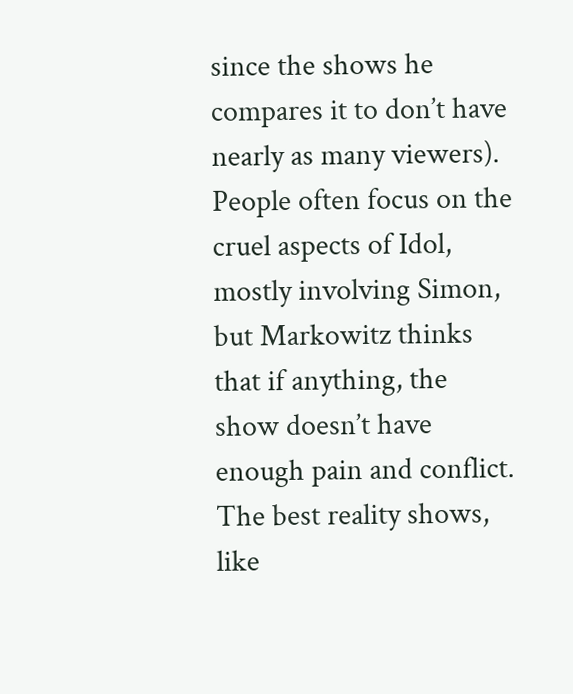since the shows he compares it to don’t have nearly as many viewers). People often focus on the cruel aspects of Idol, mostly involving Simon, but Markowitz thinks that if anything, the show doesn’t have enough pain and conflict. The best reality shows, like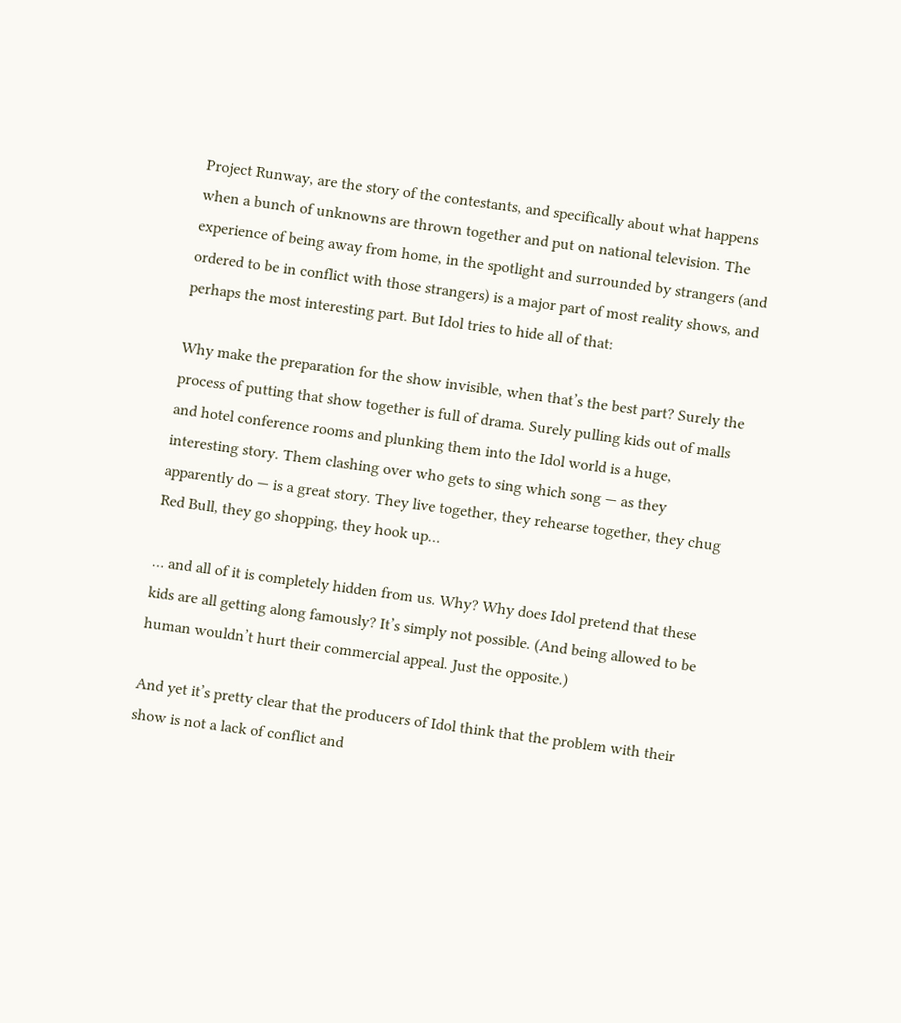Project Runway, are the story of the contestants, and specifically about what happens when a bunch of unknowns are thrown together and put on national television. The experience of being away from home, in the spotlight and surrounded by strangers (and ordered to be in conflict with those strangers) is a major part of most reality shows, and perhaps the most interesting part. But Idol tries to hide all of that:

Why make the preparation for the show invisible, when that’s the best part? Surely the process of putting that show together is full of drama. Surely pulling kids out of malls and hotel conference rooms and plunking them into the Idol world is a huge, interesting story. Them clashing over who gets to sing which song — as they apparently do — is a great story. They live together, they rehearse together, they chug Red Bull, they go shopping, they hook up…

… and all of it is completely hidden from us. Why? Why does Idol pretend that these kids are all getting along famously? It’s simply not possible. (And being allowed to be human wouldn’t hurt their commercial appeal. Just the opposite.)

And yet it’s pretty clear that the producers of Idol think that the problem with their show is not a lack of conflict and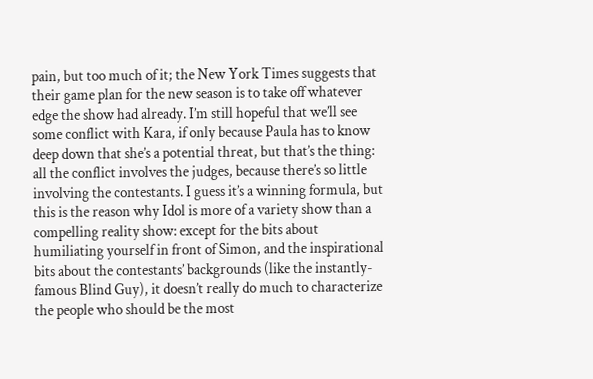pain, but too much of it; the New York Times suggests that their game plan for the new season is to take off whatever edge the show had already. I’m still hopeful that we’ll see some conflict with Kara, if only because Paula has to know deep down that she’s a potential threat, but that’s the thing: all the conflict involves the judges, because there’s so little involving the contestants. I guess it’s a winning formula, but this is the reason why Idol is more of a variety show than a compelling reality show: except for the bits about humiliating yourself in front of Simon, and the inspirational bits about the contestants’ backgrounds (like the instantly-famous Blind Guy), it doesn’t really do much to characterize the people who should be the most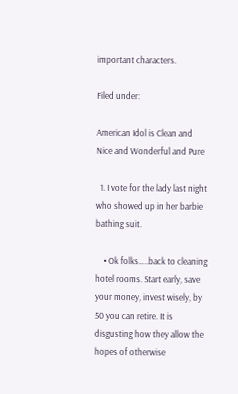important characters.

Filed under:

American Idol is Clean and Nice and Wonderful and Pure

  1. I vote for the lady last night who showed up in her barbie bathing suit.

    • Ok folks…..back to cleaning hotel rooms. Start early, save your money, invest wisely, by 50 you can retire. It is disgusting how they allow the hopes of otherwise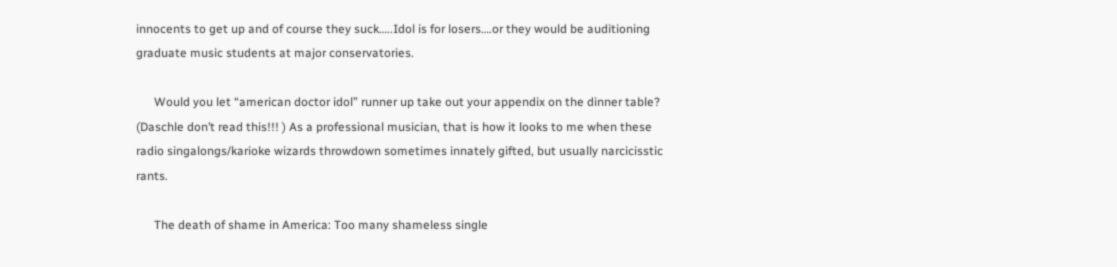innocents to get up and of course they suck…..Idol is for losers….or they would be auditioning graduate music students at major conservatories.

      Would you let “american doctor idol” runner up take out your appendix on the dinner table? (Daschle don’t read this!!! ) As a professional musician, that is how it looks to me when these radio singalongs/karioke wizards throwdown sometimes innately gifted, but usually narcicisstic rants.

      The death of shame in America: Too many shameless single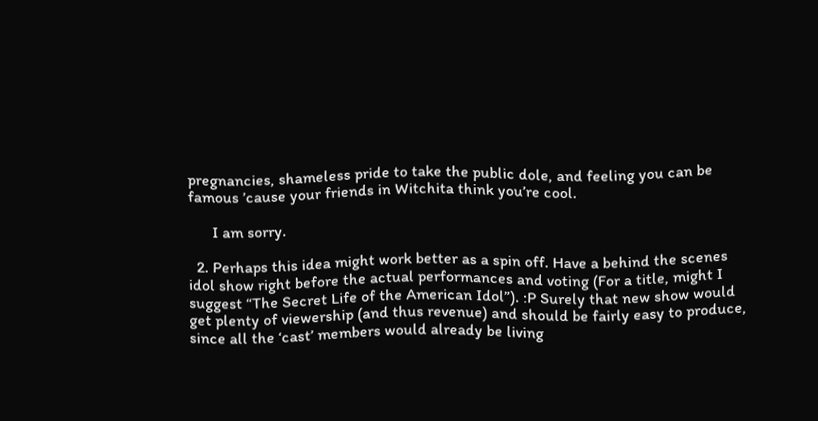pregnancies, shameless pride to take the public dole, and feeling you can be famous ’cause your friends in Witchita think you’re cool.

      I am sorry.

  2. Perhaps this idea might work better as a spin off. Have a behind the scenes idol show right before the actual performances and voting (For a title, might I suggest “The Secret Life of the American Idol”). :P Surely that new show would get plenty of viewership (and thus revenue) and should be fairly easy to produce, since all the ‘cast’ members would already be living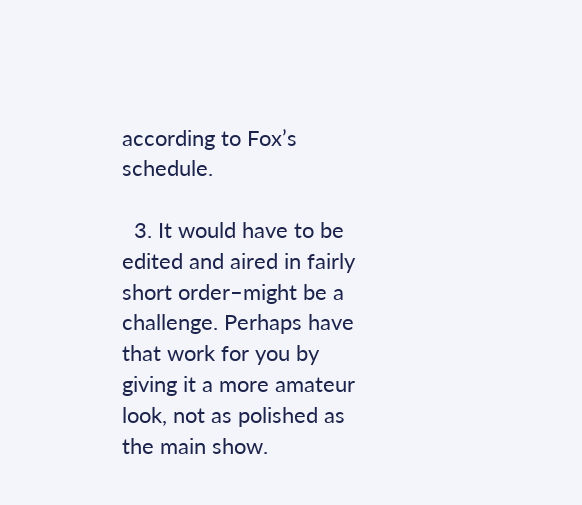according to Fox’s schedule.

  3. It would have to be edited and aired in fairly short order–might be a challenge. Perhaps have that work for you by giving it a more amateur look, not as polished as the main show.